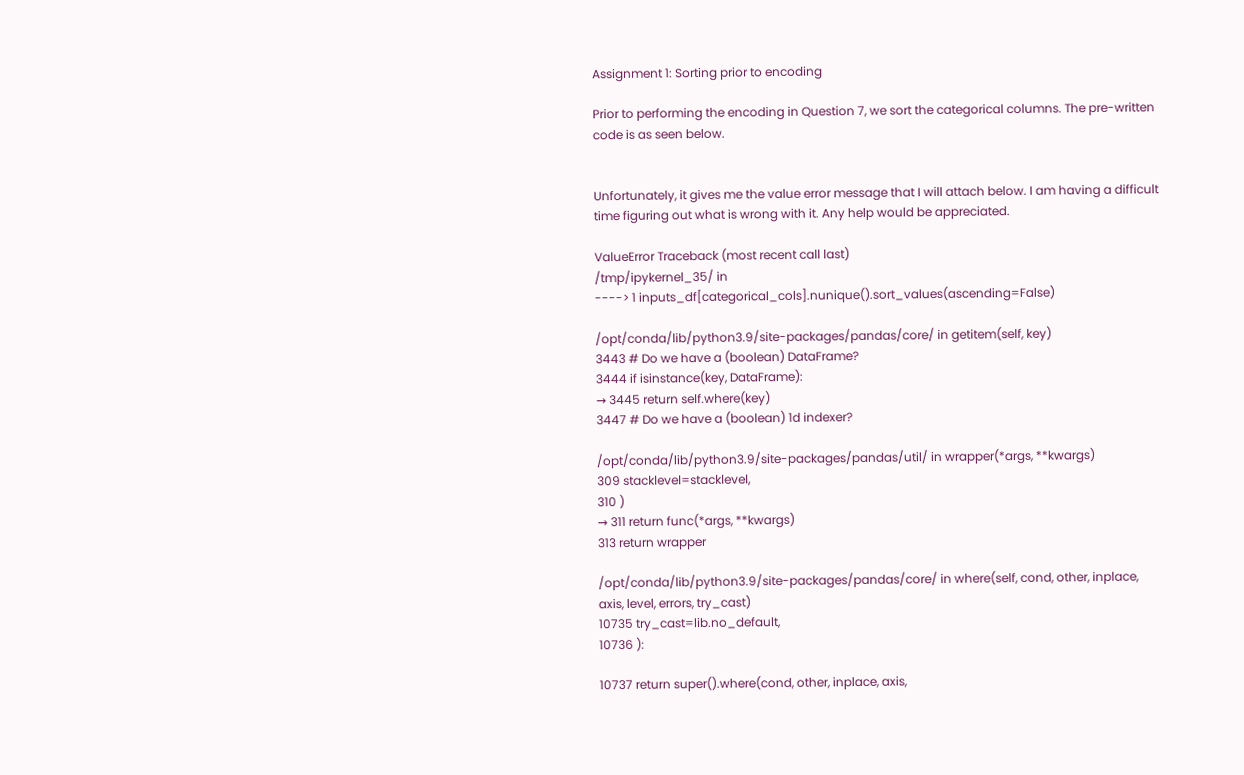Assignment 1: Sorting prior to encoding

Prior to performing the encoding in Question 7, we sort the categorical columns. The pre-written code is as seen below.


Unfortunately, it gives me the value error message that I will attach below. I am having a difficult time figuring out what is wrong with it. Any help would be appreciated.

ValueError Traceback (most recent call last)
/tmp/ipykernel_35/ in
----> 1 inputs_df[categorical_cols].nunique().sort_values(ascending=False)

/opt/conda/lib/python3.9/site-packages/pandas/core/ in getitem(self, key)
3443 # Do we have a (boolean) DataFrame?
3444 if isinstance(key, DataFrame):
→ 3445 return self.where(key)
3447 # Do we have a (boolean) 1d indexer?

/opt/conda/lib/python3.9/site-packages/pandas/util/ in wrapper(*args, **kwargs)
309 stacklevel=stacklevel,
310 )
→ 311 return func(*args, **kwargs)
313 return wrapper

/opt/conda/lib/python3.9/site-packages/pandas/core/ in where(self, cond, other, inplace, axis, level, errors, try_cast)
10735 try_cast=lib.no_default,
10736 ):

10737 return super().where(cond, other, inplace, axis,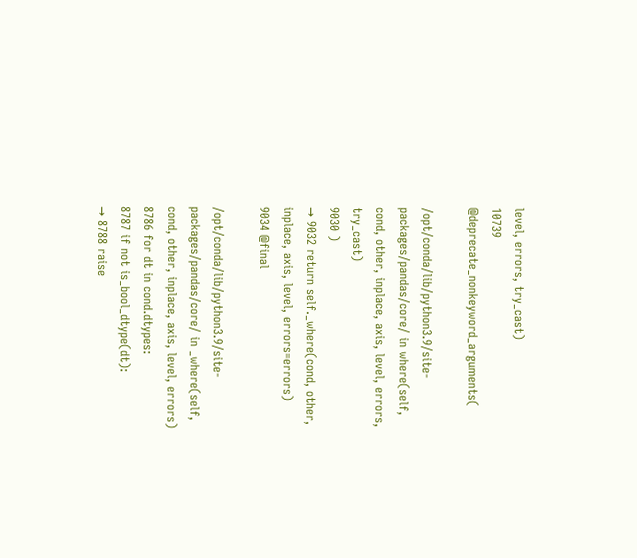level, errors, try_cast)
10739 @deprecate_nonkeyword_arguments(

/opt/conda/lib/python3.9/site-packages/pandas/core/ in where(self, cond, other, inplace, axis, level, errors, try_cast)
9030 )
→ 9032 return self._where(cond, other, inplace, axis, level, errors=errors)
9034 @final

/opt/conda/lib/python3.9/site-packages/pandas/core/ in _where(self, cond, other, inplace, axis, level, errors)
8786 for dt in cond.dtypes:
8787 if not is_bool_dtype(dt):
→ 8788 raise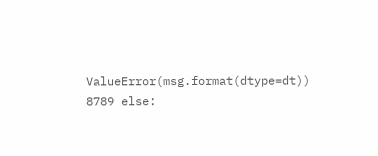ValueError(msg.format(dtype=dt))
8789 else: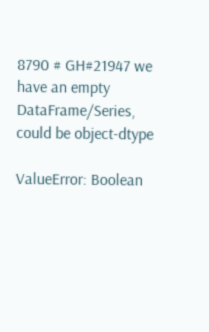8790 # GH#21947 we have an empty DataFrame/Series, could be object-dtype

ValueError: Boolean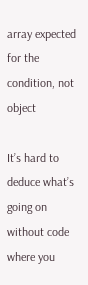array expected for the condition, not object

It’s hard to deduce what’s going on without code where you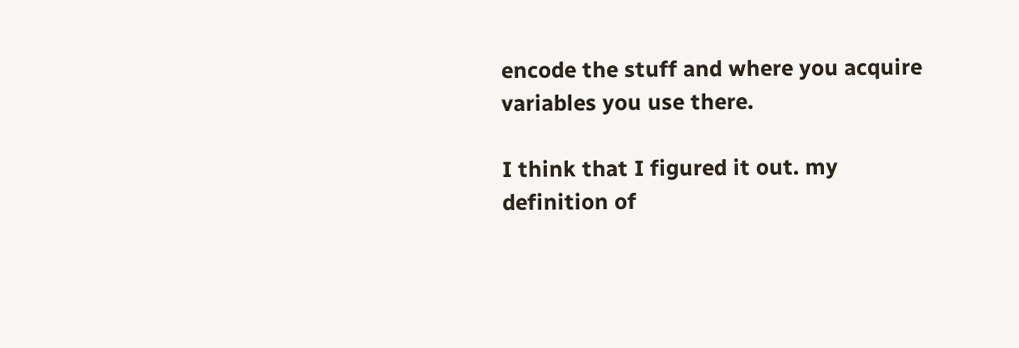encode the stuff and where you acquire variables you use there.

I think that I figured it out. my definition of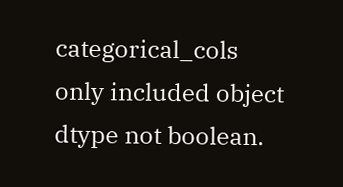categorical_cols only included object dtype not boolean.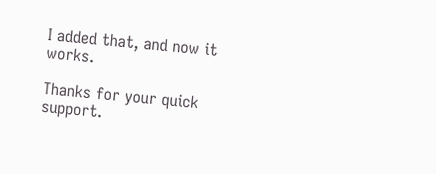I added that, and now it works.

Thanks for your quick support.